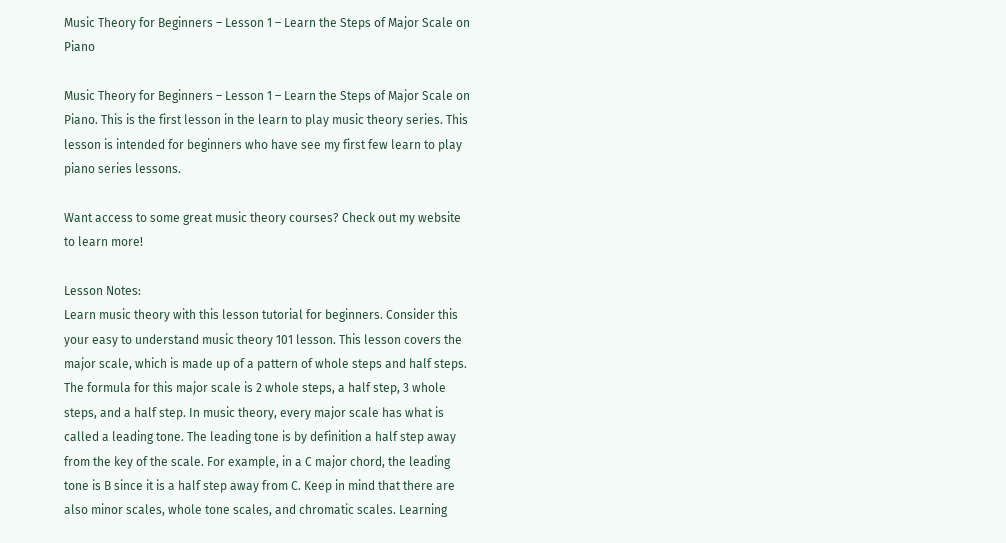Music Theory for Beginners – Lesson 1 – Learn the Steps of Major Scale on Piano

Music Theory for Beginners – Lesson 1 – Learn the Steps of Major Scale on Piano. This is the first lesson in the learn to play music theory series. This lesson is intended for beginners who have see my first few learn to play piano series lessons.

Want access to some great music theory courses? Check out my website to learn more!

Lesson Notes:
Learn music theory with this lesson tutorial for beginners. Consider this your easy to understand music theory 101 lesson. This lesson covers the major scale, which is made up of a pattern of whole steps and half steps. The formula for this major scale is 2 whole steps, a half step, 3 whole steps, and a half step. In music theory, every major scale has what is called a leading tone. The leading tone is by definition a half step away from the key of the scale. For example, in a C major chord, the leading tone is B since it is a half step away from C. Keep in mind that there are also minor scales, whole tone scales, and chromatic scales. Learning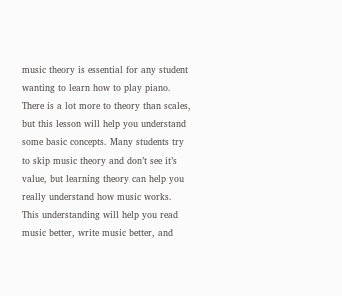music theory is essential for any student wanting to learn how to play piano. There is a lot more to theory than scales, but this lesson will help you understand some basic concepts. Many students try to skip music theory and don’t see it’s value, but learning theory can help you really understand how music works. This understanding will help you read music better, write music better, and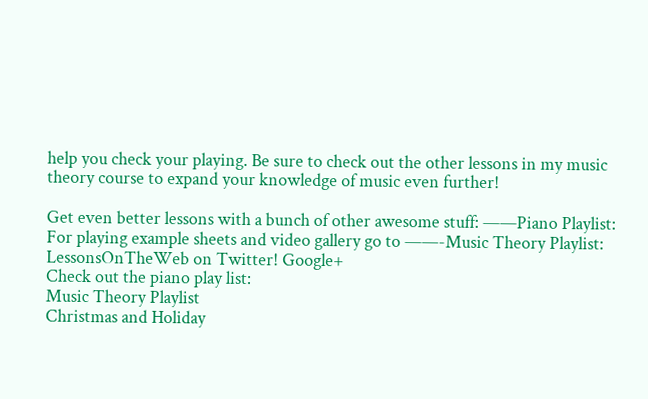help you check your playing. Be sure to check out the other lessons in my music theory course to expand your knowledge of music even further!

Get even better lessons with a bunch of other awesome stuff: ——Piano Playlist:
For playing example sheets and video gallery go to ——-Music Theory Playlist:
LessonsOnTheWeb on Twitter! Google+
Check out the piano play list:
Music Theory Playlist
Christmas and Holiday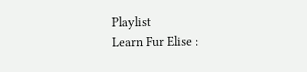Playlist
Learn Fur Elise :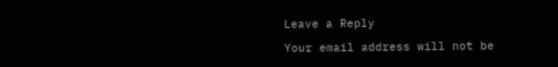Leave a Reply

Your email address will not be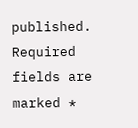published. Required fields are marked *